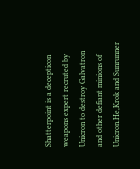Shatterpoint is a decepticon weapons expert recruted by Unicron to destroy Galvatron and other defiant minions of Unicron.He,Krok and Sunrunner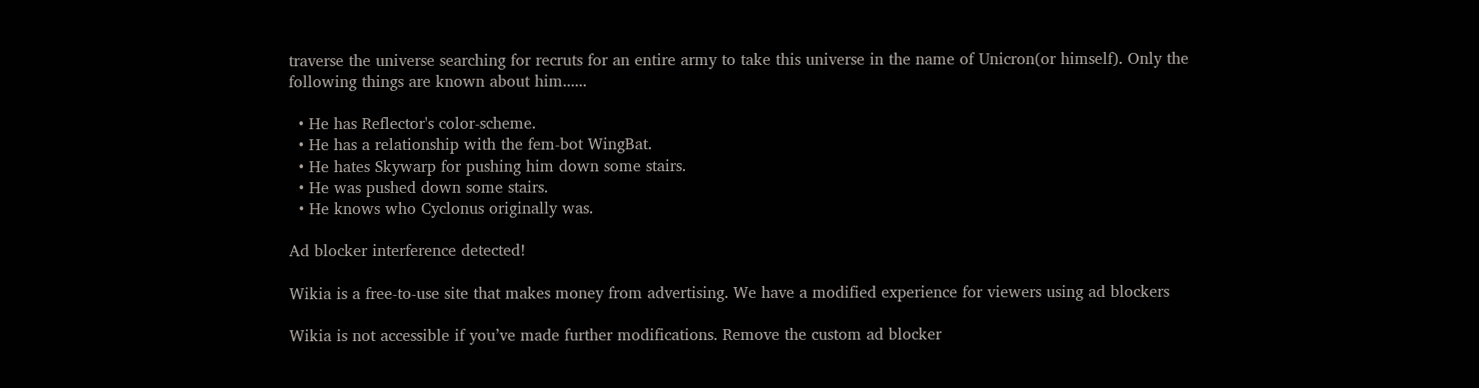traverse the universe searching for recruts for an entire army to take this universe in the name of Unicron(or himself). Only the following things are known about him......

  • He has Reflector's color-scheme.
  • He has a relationship with the fem-bot WingBat.
  • He hates Skywarp for pushing him down some stairs.
  • He was pushed down some stairs.
  • He knows who Cyclonus originally was.

Ad blocker interference detected!

Wikia is a free-to-use site that makes money from advertising. We have a modified experience for viewers using ad blockers

Wikia is not accessible if you’ve made further modifications. Remove the custom ad blocker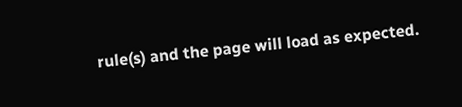rule(s) and the page will load as expected.